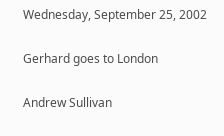Wednesday, September 25, 2002

Gerhard goes to London

Andrew Sullivan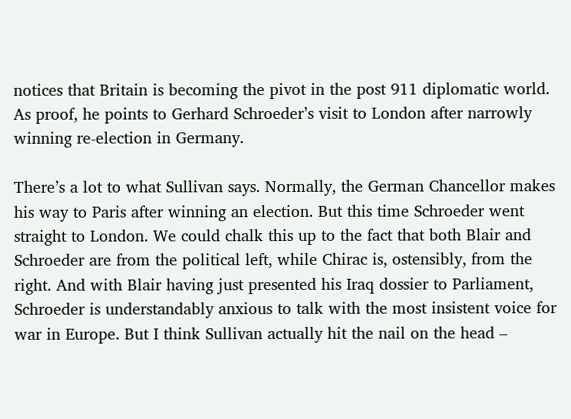notices that Britain is becoming the pivot in the post 911 diplomatic world. As proof, he points to Gerhard Schroeder’s visit to London after narrowly winning re-election in Germany.

There’s a lot to what Sullivan says. Normally, the German Chancellor makes his way to Paris after winning an election. But this time Schroeder went straight to London. We could chalk this up to the fact that both Blair and Schroeder are from the political left, while Chirac is, ostensibly, from the right. And with Blair having just presented his Iraq dossier to Parliament, Schroeder is understandably anxious to talk with the most insistent voice for war in Europe. But I think Sullivan actually hit the nail on the head –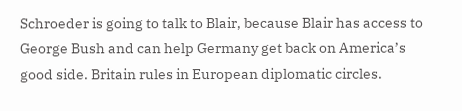Schroeder is going to talk to Blair, because Blair has access to George Bush and can help Germany get back on America’s good side. Britain rules in European diplomatic circles.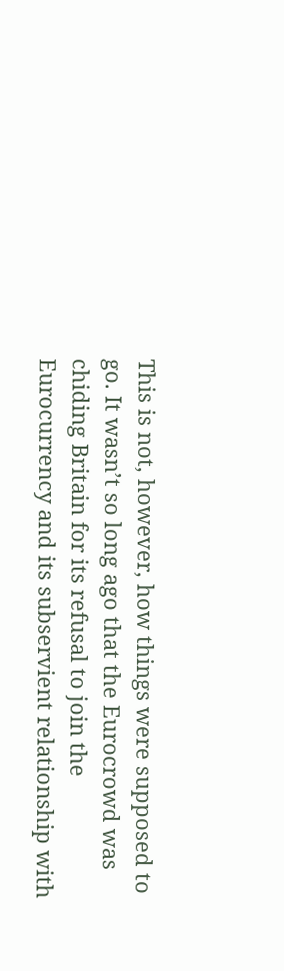This is not, however, how things were supposed to go. It wasn’t so long ago that the Eurocrowd was chiding Britain for its refusal to join the Eurocurrency and its subservient relationship with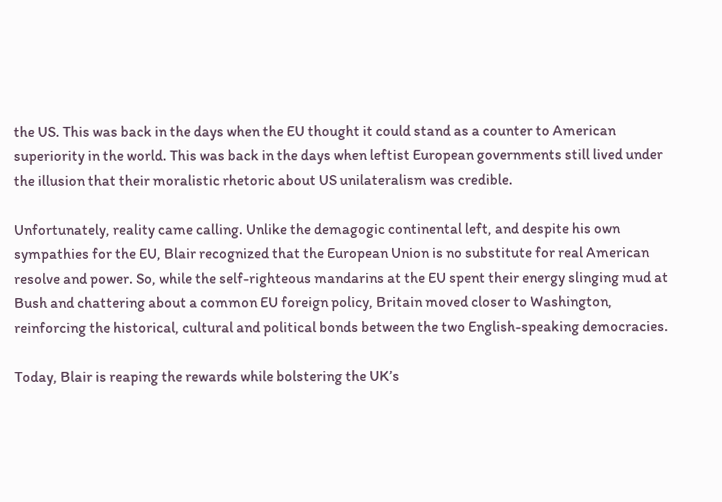the US. This was back in the days when the EU thought it could stand as a counter to American superiority in the world. This was back in the days when leftist European governments still lived under the illusion that their moralistic rhetoric about US unilateralism was credible.

Unfortunately, reality came calling. Unlike the demagogic continental left, and despite his own sympathies for the EU, Blair recognized that the European Union is no substitute for real American resolve and power. So, while the self-righteous mandarins at the EU spent their energy slinging mud at Bush and chattering about a common EU foreign policy, Britain moved closer to Washington, reinforcing the historical, cultural and political bonds between the two English-speaking democracies.

Today, Blair is reaping the rewards while bolstering the UK’s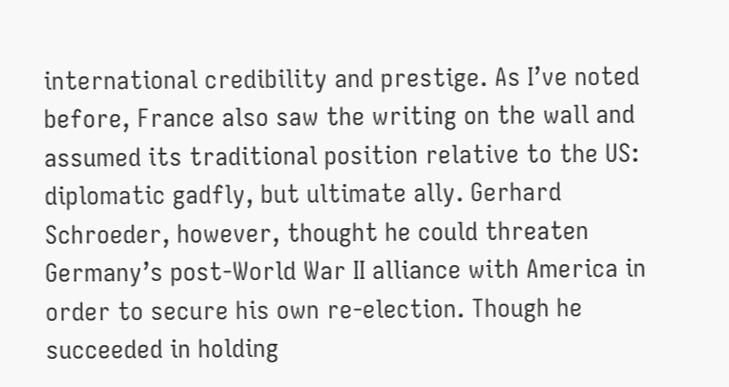international credibility and prestige. As I’ve noted before, France also saw the writing on the wall and assumed its traditional position relative to the US: diplomatic gadfly, but ultimate ally. Gerhard Schroeder, however, thought he could threaten Germany’s post-World War II alliance with America in order to secure his own re-election. Though he succeeded in holding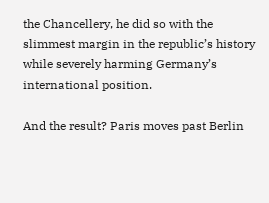the Chancellery, he did so with the slimmest margin in the republic’s history while severely harming Germany’s international position.

And the result? Paris moves past Berlin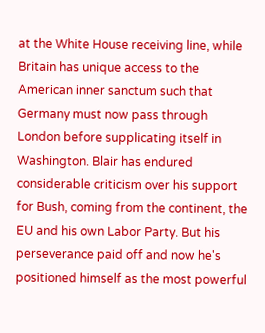at the White House receiving line, while Britain has unique access to the American inner sanctum such that Germany must now pass through London before supplicating itself in Washington. Blair has endured considerable criticism over his support for Bush, coming from the continent, the EU and his own Labor Party. But his perseverance paid off and now he's positioned himself as the most powerful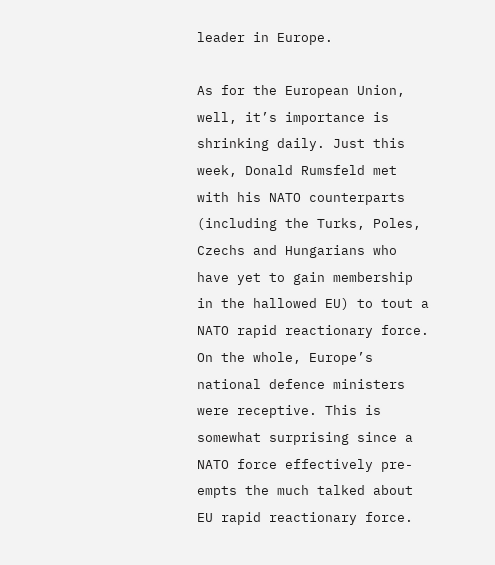leader in Europe.

As for the European Union, well, it’s importance is shrinking daily. Just this week, Donald Rumsfeld met with his NATO counterparts (including the Turks, Poles, Czechs and Hungarians who have yet to gain membership in the hallowed EU) to tout a NATO rapid reactionary force. On the whole, Europe’s national defence ministers were receptive. This is somewhat surprising since a NATO force effectively pre-empts the much talked about EU rapid reactionary force.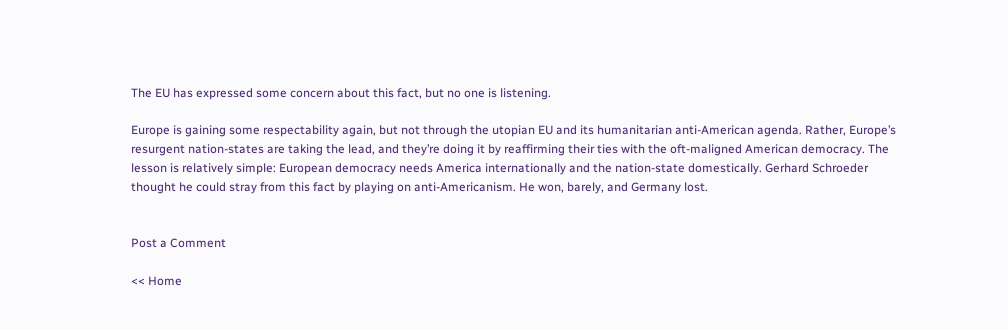The EU has expressed some concern about this fact, but no one is listening.

Europe is gaining some respectability again, but not through the utopian EU and its humanitarian anti-American agenda. Rather, Europe’s resurgent nation-states are taking the lead, and they’re doing it by reaffirming their ties with the oft-maligned American democracy. The lesson is relatively simple: European democracy needs America internationally and the nation-state domestically. Gerhard Schroeder thought he could stray from this fact by playing on anti-Americanism. He won, barely, and Germany lost.


Post a Comment

<< Home